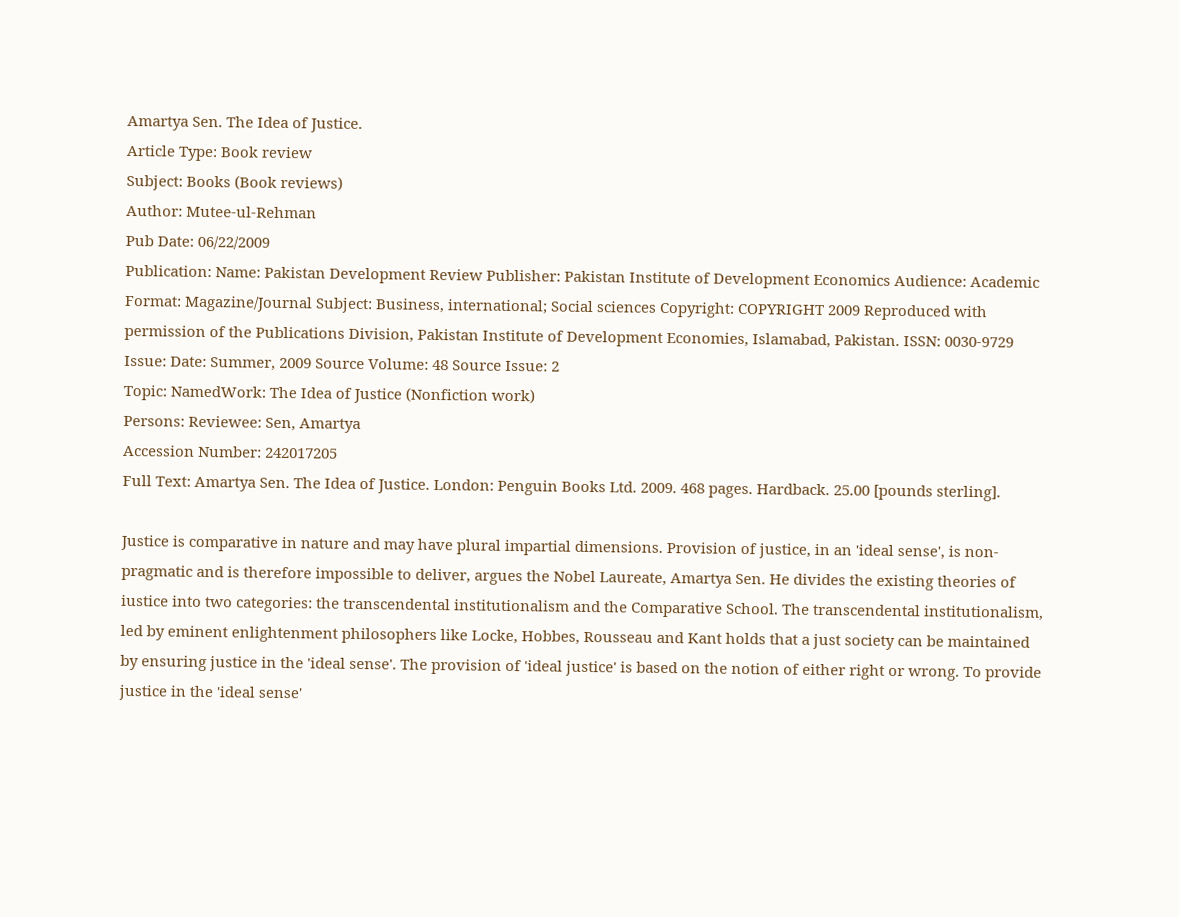Amartya Sen. The Idea of Justice.
Article Type: Book review
Subject: Books (Book reviews)
Author: Mutee-ul-Rehman
Pub Date: 06/22/2009
Publication: Name: Pakistan Development Review Publisher: Pakistan Institute of Development Economics Audience: Academic Format: Magazine/Journal Subject: Business, international; Social sciences Copyright: COPYRIGHT 2009 Reproduced with permission of the Publications Division, Pakistan Institute of Development Economies, Islamabad, Pakistan. ISSN: 0030-9729
Issue: Date: Summer, 2009 Source Volume: 48 Source Issue: 2
Topic: NamedWork: The Idea of Justice (Nonfiction work)
Persons: Reviewee: Sen, Amartya
Accession Number: 242017205
Full Text: Amartya Sen. The Idea of Justice. London: Penguin Books Ltd. 2009. 468 pages. Hardback. 25.00 [pounds sterling].

Justice is comparative in nature and may have plural impartial dimensions. Provision of justice, in an 'ideal sense', is non-pragmatic and is therefore impossible to deliver, argues the Nobel Laureate, Amartya Sen. He divides the existing theories of iustice into two categories: the transcendental institutionalism and the Comparative School. The transcendental institutionalism, led by eminent enlightenment philosophers like Locke, Hobbes, Rousseau and Kant holds that a just society can be maintained by ensuring justice in the 'ideal sense'. The provision of 'ideal justice' is based on the notion of either right or wrong. To provide justice in the 'ideal sense'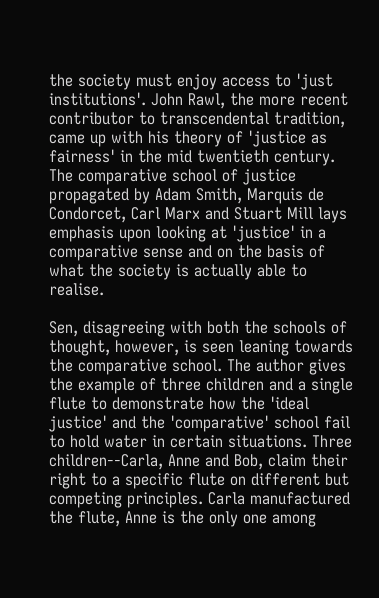the society must enjoy access to 'just institutions'. John Rawl, the more recent contributor to transcendental tradition, came up with his theory of 'justice as fairness' in the mid twentieth century. The comparative school of justice propagated by Adam Smith, Marquis de Condorcet, Carl Marx and Stuart Mill lays emphasis upon looking at 'justice' in a comparative sense and on the basis of what the society is actually able to realise.

Sen, disagreeing with both the schools of thought, however, is seen leaning towards the comparative school. The author gives the example of three children and a single flute to demonstrate how the 'ideal justice' and the 'comparative' school fail to hold water in certain situations. Three children--Carla, Anne and Bob, claim their right to a specific flute on different but competing principles. Carla manufactured the flute, Anne is the only one among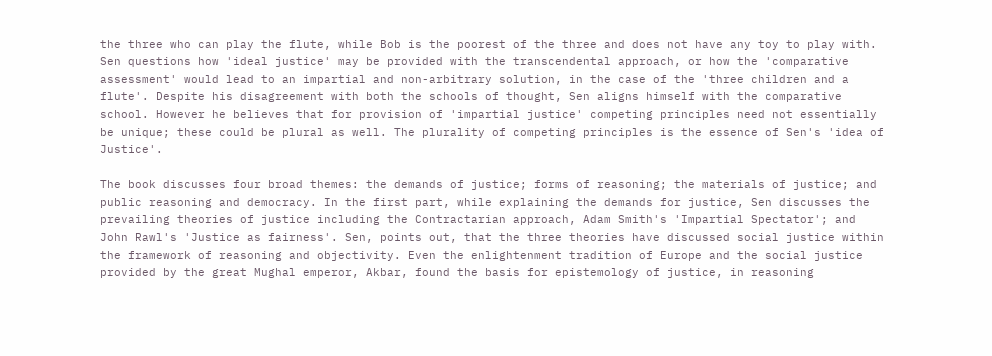the three who can play the flute, while Bob is the poorest of the three and does not have any toy to play with. Sen questions how 'ideal justice' may be provided with the transcendental approach, or how the 'comparative assessment' would lead to an impartial and non-arbitrary solution, in the case of the 'three children and a flute'. Despite his disagreement with both the schools of thought, Sen aligns himself with the comparative school. However he believes that for provision of 'impartial justice' competing principles need not essentially be unique; these could be plural as well. The plurality of competing principles is the essence of Sen's 'idea of Justice'.

The book discusses four broad themes: the demands of justice; forms of reasoning; the materials of justice; and public reasoning and democracy. In the first part, while explaining the demands for justice, Sen discusses the prevailing theories of justice including the Contractarian approach, Adam Smith's 'Impartial Spectator'; and John Rawl's 'Justice as fairness'. Sen, points out, that the three theories have discussed social justice within the framework of reasoning and objectivity. Even the enlightenment tradition of Europe and the social justice provided by the great Mughal emperor, Akbar, found the basis for epistemology of justice, in reasoning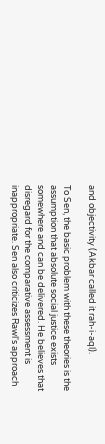and objectivity (Akbar called it rah-i-aql).

To Sen, the basic problem with these theories is the assumption that absolute social justice exists somewhere and can be delivered. He believes that disregard for the comparative assessment is inappropriate. Sen also criticizes Rawl's approach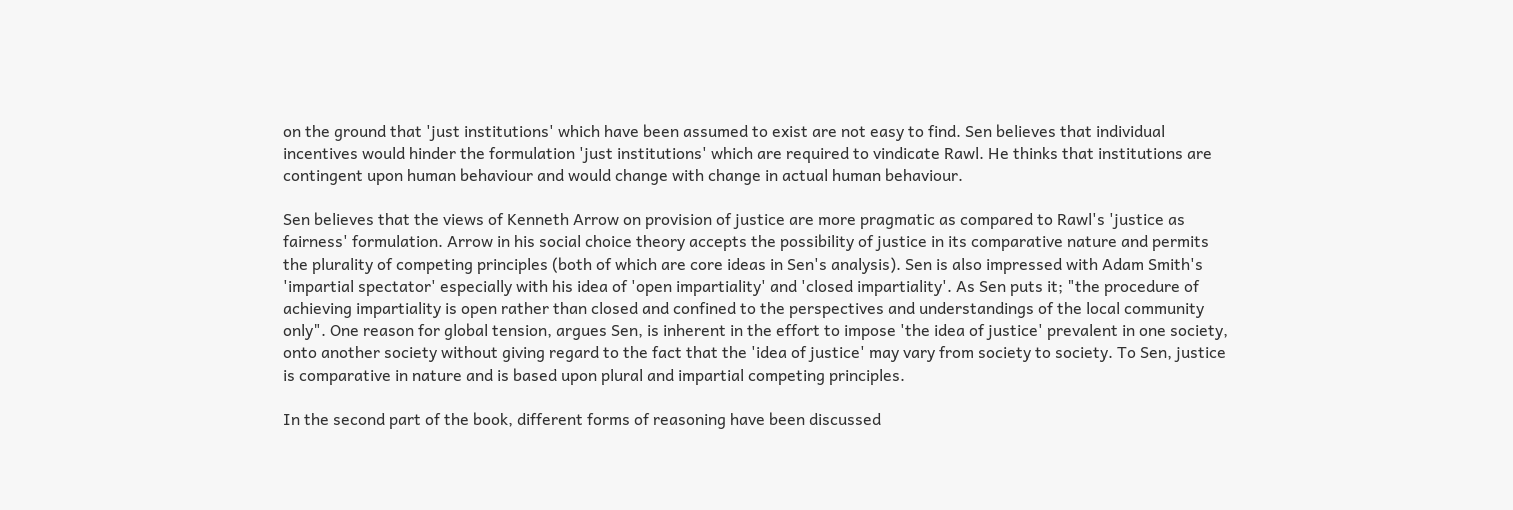on the ground that 'just institutions' which have been assumed to exist are not easy to find. Sen believes that individual incentives would hinder the formulation 'just institutions' which are required to vindicate Rawl. He thinks that institutions are contingent upon human behaviour and would change with change in actual human behaviour.

Sen believes that the views of Kenneth Arrow on provision of justice are more pragmatic as compared to Rawl's 'justice as fairness' formulation. Arrow in his social choice theory accepts the possibility of justice in its comparative nature and permits the plurality of competing principles (both of which are core ideas in Sen's analysis). Sen is also impressed with Adam Smith's 'impartial spectator' especially with his idea of 'open impartiality' and 'closed impartiality'. As Sen puts it; "the procedure of achieving impartiality is open rather than closed and confined to the perspectives and understandings of the local community only". One reason for global tension, argues Sen, is inherent in the effort to impose 'the idea of justice' prevalent in one society, onto another society without giving regard to the fact that the 'idea of justice' may vary from society to society. To Sen, justice is comparative in nature and is based upon plural and impartial competing principles.

In the second part of the book, different forms of reasoning have been discussed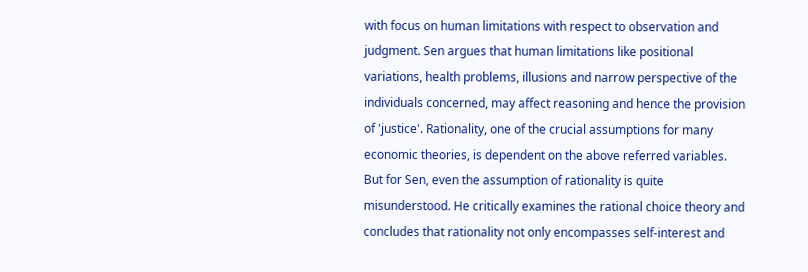with focus on human limitations with respect to observation and judgment. Sen argues that human limitations like positional variations, health problems, illusions and narrow perspective of the individuals concerned, may affect reasoning and hence the provision of 'justice'. Rationality, one of the crucial assumptions for many economic theories, is dependent on the above referred variables. But for Sen, even the assumption of rationality is quite misunderstood. He critically examines the rational choice theory and concludes that rationality not only encompasses self-interest and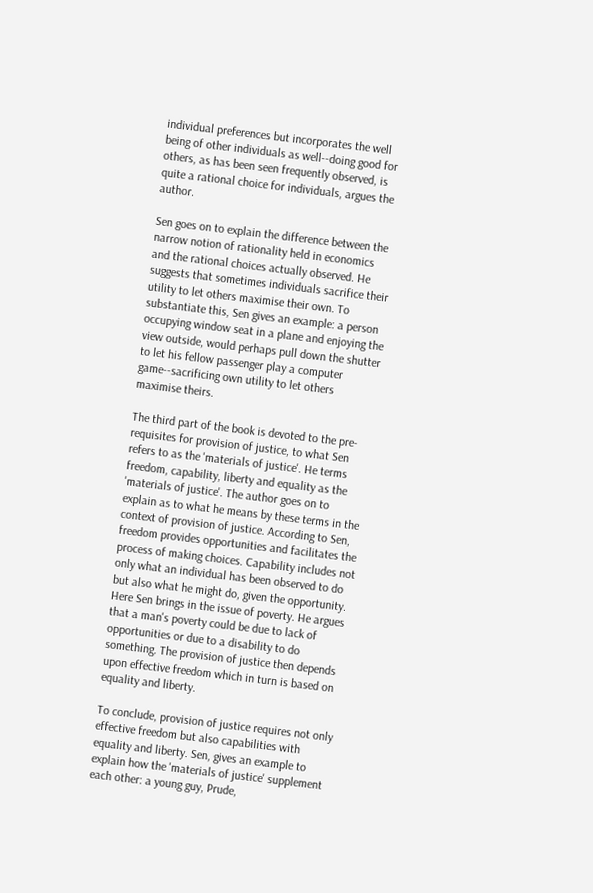individual preferences but incorporates the well being of other individuals as well--doing good for others, as has been seen frequently observed, is quite a rational choice for individuals, argues the author.

Sen goes on to explain the difference between the narrow notion of rationality held in economics and the rational choices actually observed. He suggests that sometimes individuals sacrifice their utility to let others maximise their own. To substantiate this, Sen gives an example: a person occupying window seat in a plane and enjoying the view outside, would perhaps pull down the shutter to let his fellow passenger play a computer game--sacrificing own utility to let others maximise theirs.

The third part of the book is devoted to the pre-requisites for provision of justice, to what Sen refers to as the 'materials of justice'. He terms freedom, capability, liberty and equality as the 'materials of justice'. The author goes on to explain as to what he means by these terms in the context of provision of justice. According to Sen, freedom provides opportunities and facilitates the process of making choices. Capability includes not only what an individual has been observed to do but also what he might do, given the opportunity. Here Sen brings in the issue of poverty. He argues that a man's poverty could be due to lack of opportunities or due to a disability to do something. The provision of justice then depends upon effective freedom which in turn is based on equality and liberty.

To conclude, provision of justice requires not only effective freedom but also capabilities with equality and liberty. Sen, gives an example to explain how the 'materials of justice' supplement each other: a young guy, Prude,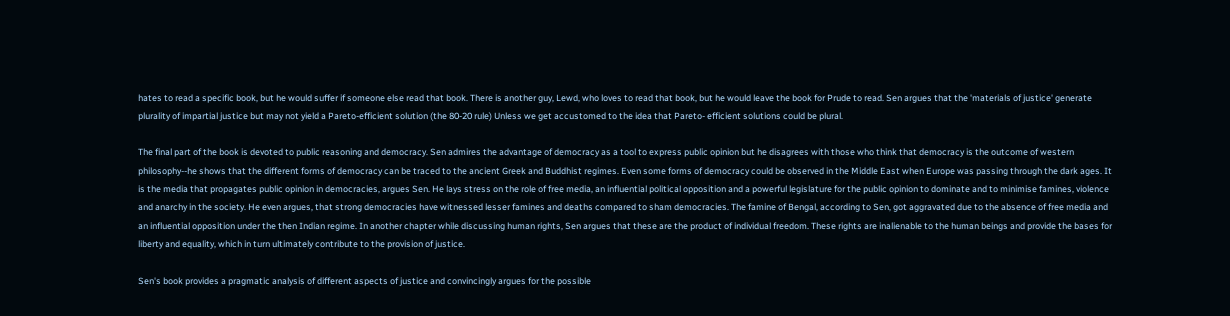hates to read a specific book, but he would suffer if someone else read that book. There is another guy, Lewd, who loves to read that book, but he would leave the book for Prude to read. Sen argues that the 'materials of justice' generate plurality of impartial justice but may not yield a Pareto-efficient solution (the 80-20 rule) Unless we get accustomed to the idea that Pareto- efficient solutions could be plural.

The final part of the book is devoted to public reasoning and democracy. Sen admires the advantage of democracy as a tool to express public opinion but he disagrees with those who think that democracy is the outcome of western philosophy--he shows that the different forms of democracy can be traced to the ancient Greek and Buddhist regimes. Even some forms of democracy could be observed in the Middle East when Europe was passing through the dark ages. It is the media that propagates public opinion in democracies, argues Sen. He lays stress on the role of free media, an influential political opposition and a powerful legislature for the public opinion to dominate and to minimise famines, violence and anarchy in the society. He even argues, that strong democracies have witnessed lesser famines and deaths compared to sham democracies. The famine of Bengal, according to Sen, got aggravated due to the absence of free media and an influential opposition under the then Indian regime. In another chapter while discussing human rights, Sen argues that these are the product of individual freedom. These rights are inalienable to the human beings and provide the bases for liberty and equality, which in turn ultimately contribute to the provision of justice.

Sen's book provides a pragmatic analysis of different aspects of justice and convincingly argues for the possible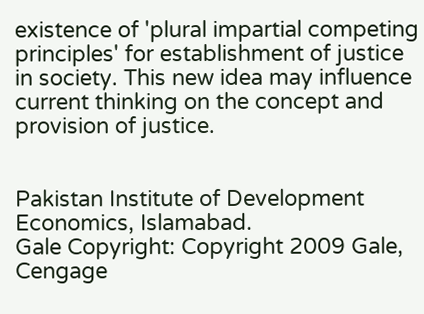existence of 'plural impartial competing principles' for establishment of justice in society. This new idea may influence current thinking on the concept and provision of justice.


Pakistan Institute of Development Economics, Islamabad.
Gale Copyright: Copyright 2009 Gale, Cengage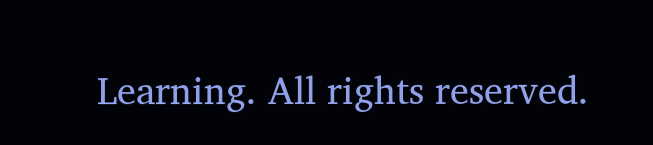Learning. All rights reserved.